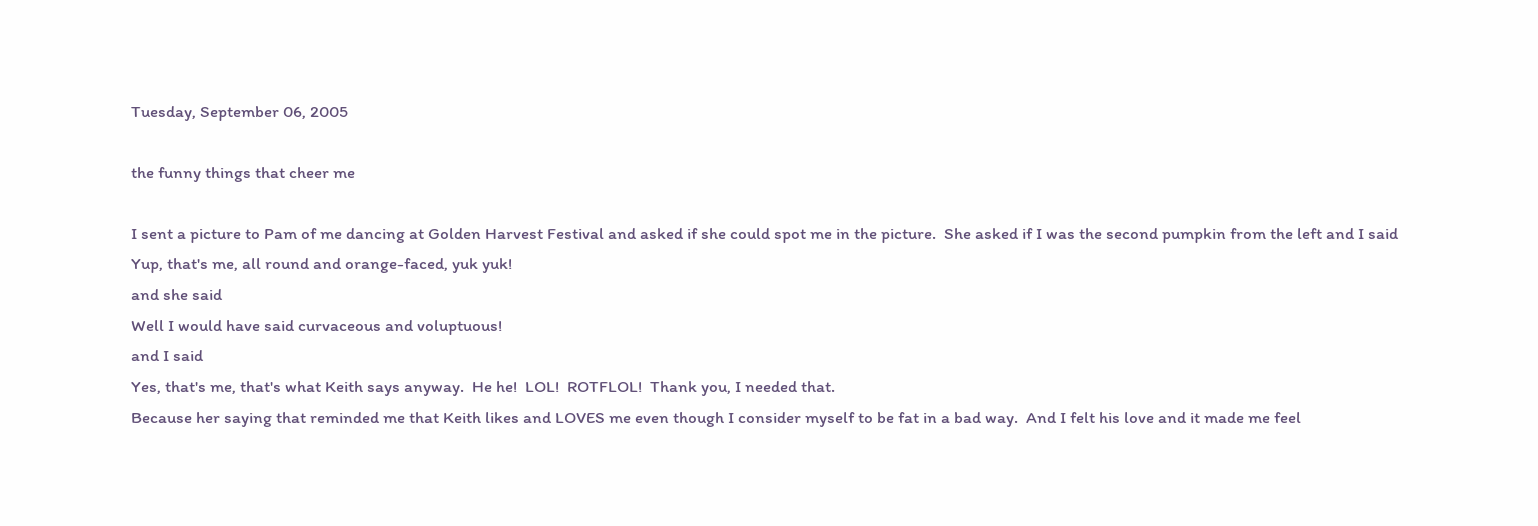Tuesday, September 06, 2005

the funny things that cheer me

I sent a picture to Pam of me dancing at Golden Harvest Festival and asked if she could spot me in the picture.  She asked if I was the second pumpkin from the left and I said
Yup, that's me, all round and orange-faced, yuk yuk!
and she said
Well I would have said curvaceous and voluptuous!
and I said
Yes, that's me, that's what Keith says anyway.  He he!  LOL!  ROTFLOL!  Thank you, I needed that.
Because her saying that reminded me that Keith likes and LOVES me even though I consider myself to be fat in a bad way.  And I felt his love and it made me feel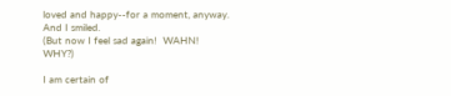loved and happy--for a moment, anyway.  And I smiled.
(But now I feel sad again!  WAHN!  WHY?)

I am certain of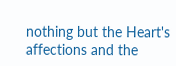nothing but the Heart's affections and the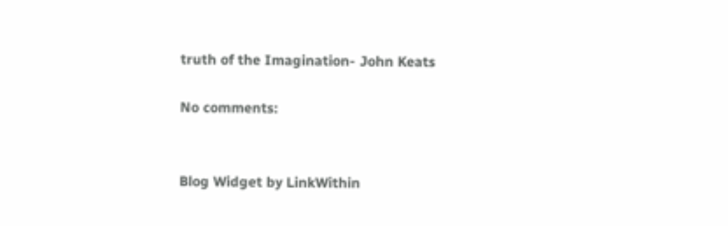truth of the Imagination- John Keats

No comments:


Blog Widget by LinkWithin